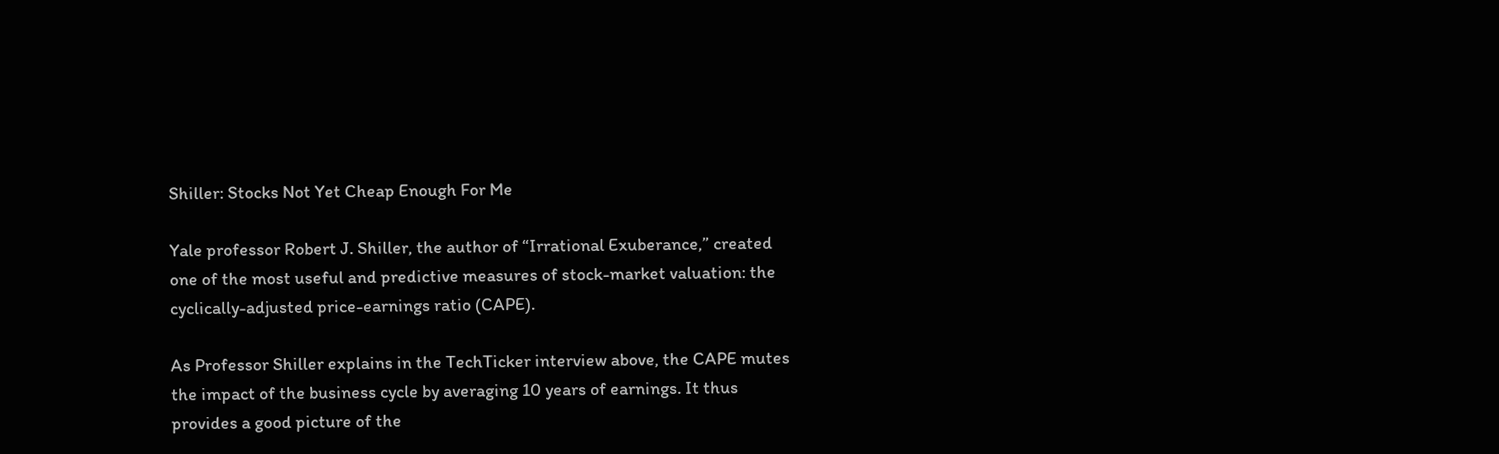Shiller: Stocks Not Yet Cheap Enough For Me

Yale professor Robert J. Shiller, the author of “Irrational Exuberance,” created one of the most useful and predictive measures of stock-market valuation: the cyclically-adjusted price-earnings ratio (CAPE).

As Professor Shiller explains in the TechTicker interview above, the CAPE mutes the impact of the business cycle by averaging 10 years of earnings. It thus provides a good picture of the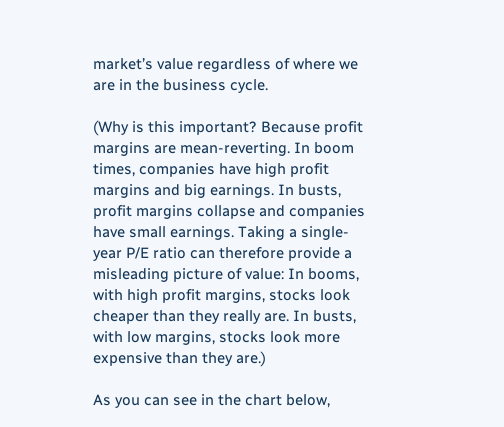market’s value regardless of where we are in the business cycle.

(Why is this important? Because profit margins are mean-reverting. In boom times, companies have high profit margins and big earnings. In busts, profit margins collapse and companies have small earnings. Taking a single-year P/E ratio can therefore provide a misleading picture of value: In booms, with high profit margins, stocks look cheaper than they really are. In busts, with low margins, stocks look more expensive than they are.)

As you can see in the chart below,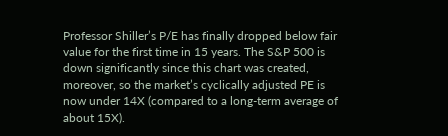Professor Shiller’s P/E has finally dropped below fair value for the first time in 15 years. The S&P 500 is down significantly since this chart was created, moreover, so the market’s cyclically adjusted PE is now under 14X (compared to a long-term average of about 15X).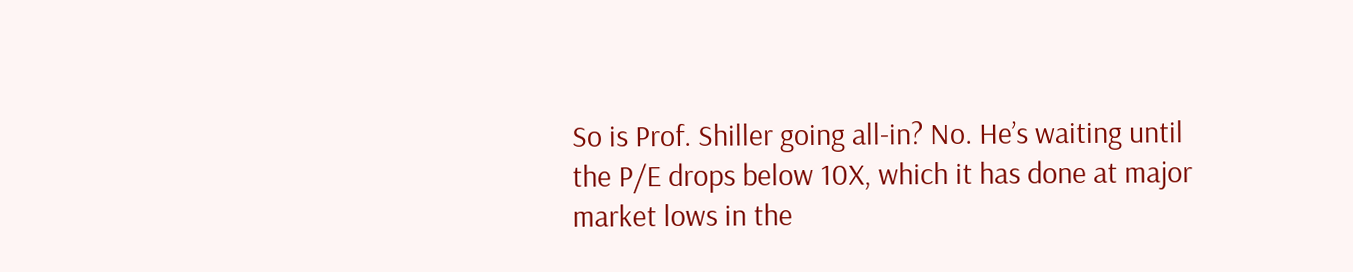So is Prof. Shiller going all-in? No. He’s waiting until the P/E drops below 10X, which it has done at major market lows in the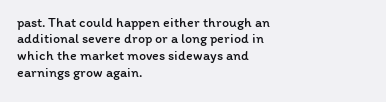past. That could happen either through an additional severe drop or a long period in which the market moves sideways and earnings grow again.